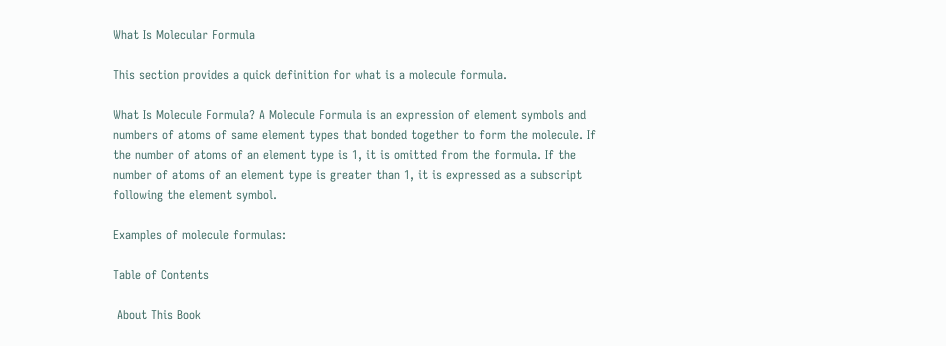What Is Molecular Formula

This section provides a quick definition for what is a molecule formula.

What Is Molecule Formula? A Molecule Formula is an expression of element symbols and numbers of atoms of same element types that bonded together to form the molecule. If the number of atoms of an element type is 1, it is omitted from the formula. If the number of atoms of an element type is greater than 1, it is expressed as a subscript following the element symbol.

Examples of molecule formulas:

Table of Contents

 About This Book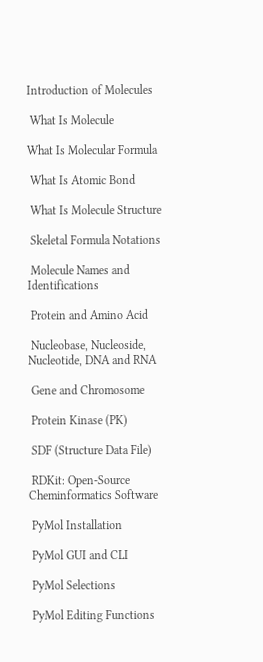Introduction of Molecules

 What Is Molecule

What Is Molecular Formula

 What Is Atomic Bond

 What Is Molecule Structure

 Skeletal Formula Notations

 Molecule Names and Identifications

 Protein and Amino Acid

 Nucleobase, Nucleoside, Nucleotide, DNA and RNA

 Gene and Chromosome

 Protein Kinase (PK)

 SDF (Structure Data File)

 RDKit: Open-Source Cheminformatics Software

 PyMol Installation

 PyMol GUI and CLI

 PyMol Selections

 PyMol Editing Functions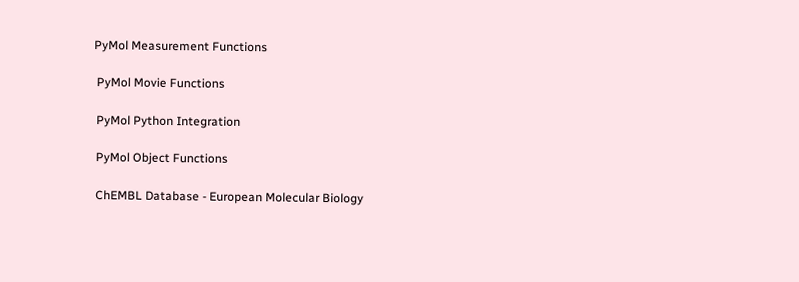PyMol Measurement Functions

 PyMol Movie Functions

 PyMol Python Integration

 PyMol Object Functions

 ChEMBL Database - European Molecular Biology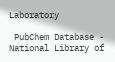Laboratory

 PubChem Database - National Library of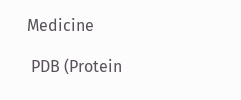Medicine

 PDB (Protein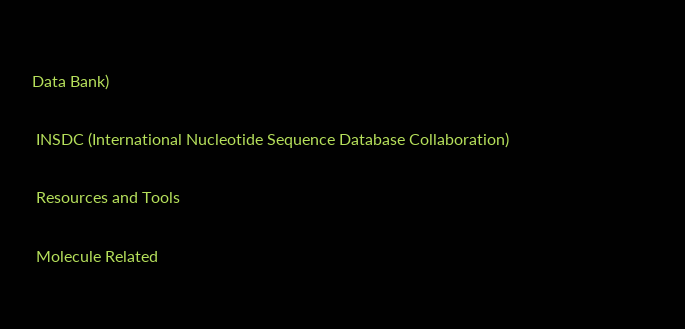Data Bank)

 INSDC (International Nucleotide Sequence Database Collaboration)

 Resources and Tools

 Molecule Related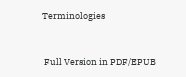Terminologies


 Full Version in PDF/EPUB